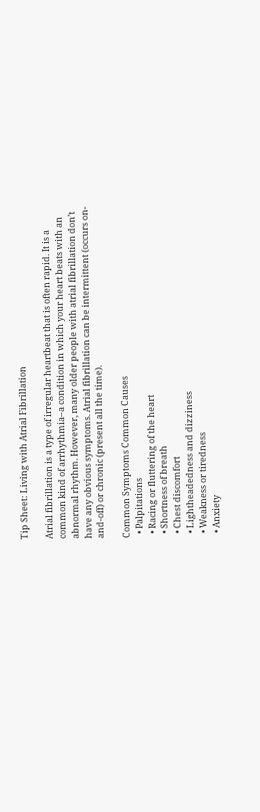Tip Sheet: Living with Atrial Fibrillation

Atrial fibrillation is a type of irregular heartbeat that is often rapid. It is a common kind of arrhythmia–a condition in which your heart beats with an abnormal rhythm. However, many older people with atrial fibrillation don’t have any obvious symptoms. Atrial fibrillation can be intermittent (occurs on-and-off) or chronic (present all the time).

Common Symptoms Common Causes
  • Palpitations
  • Racing or fluttering of the heart
  • Shortness of breath
  • Chest discomfort
  • Lightheadedness and dizziness
  • Weakness or tiredness
  • Anxiety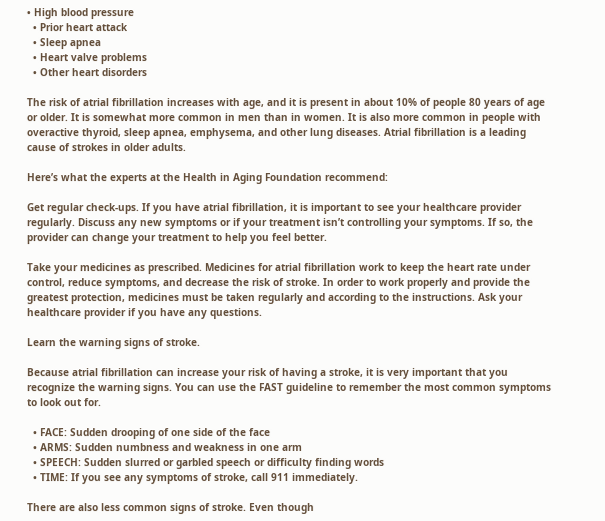• High blood pressure
  • Prior heart attack
  • Sleep apnea
  • Heart valve problems
  • Other heart disorders

The risk of atrial fibrillation increases with age, and it is present in about 10% of people 80 years of age or older. It is somewhat more common in men than in women. It is also more common in people with overactive thyroid, sleep apnea, emphysema, and other lung diseases. Atrial fibrillation is a leading cause of strokes in older adults.

Here’s what the experts at the Health in Aging Foundation recommend:

Get regular check-ups. If you have atrial fibrillation, it is important to see your healthcare provider regularly. Discuss any new symptoms or if your treatment isn’t controlling your symptoms. If so, the provider can change your treatment to help you feel better.

Take your medicines as prescribed. Medicines for atrial fibrillation work to keep the heart rate under control, reduce symptoms, and decrease the risk of stroke. In order to work properly and provide the greatest protection, medicines must be taken regularly and according to the instructions. Ask your healthcare provider if you have any questions.

Learn the warning signs of stroke.

Because atrial fibrillation can increase your risk of having a stroke, it is very important that you recognize the warning signs. You can use the FAST guideline to remember the most common symptoms to look out for.

  • FACE: Sudden drooping of one side of the face
  • ARMS: Sudden numbness and weakness in one arm
  • SPEECH: Sudden slurred or garbled speech or difficulty finding words
  • TIME: If you see any symptoms of stroke, call 911 immediately.

There are also less common signs of stroke. Even though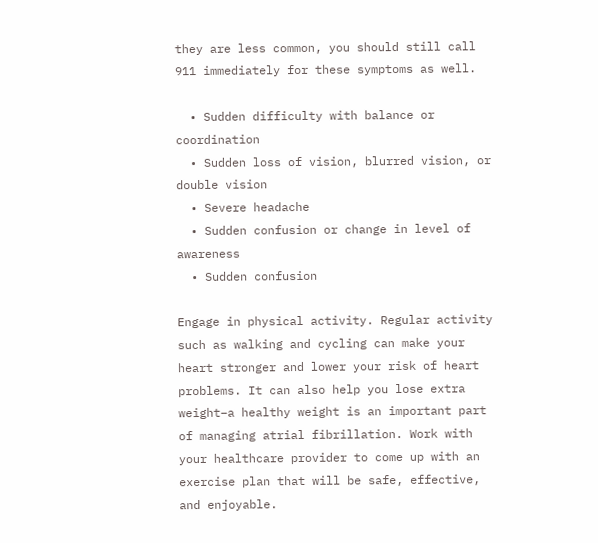they are less common, you should still call 911 immediately for these symptoms as well.

  • Sudden difficulty with balance or coordination
  • Sudden loss of vision, blurred vision, or double vision
  • Severe headache
  • Sudden confusion or change in level of awareness
  • Sudden confusion

Engage in physical activity. Regular activity such as walking and cycling can make your heart stronger and lower your risk of heart problems. It can also help you lose extra weight–a healthy weight is an important part of managing atrial fibrillation. Work with your healthcare provider to come up with an exercise plan that will be safe, effective, and enjoyable.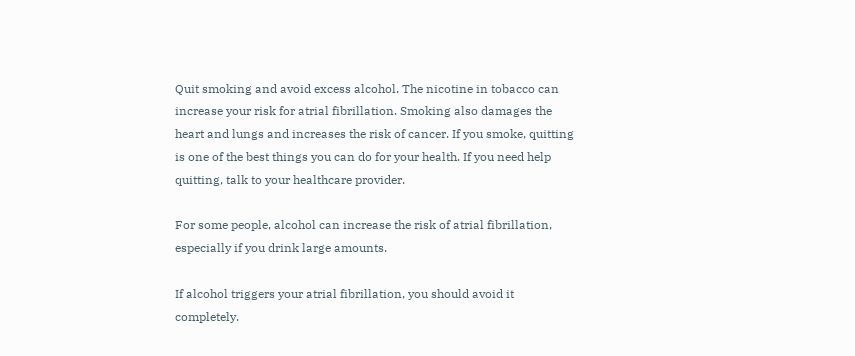Quit smoking and avoid excess alcohol. The nicotine in tobacco can increase your risk for atrial fibrillation. Smoking also damages the heart and lungs and increases the risk of cancer. If you smoke, quitting is one of the best things you can do for your health. If you need help quitting, talk to your healthcare provider.

For some people, alcohol can increase the risk of atrial fibrillation, especially if you drink large amounts.

If alcohol triggers your atrial fibrillation, you should avoid it completely.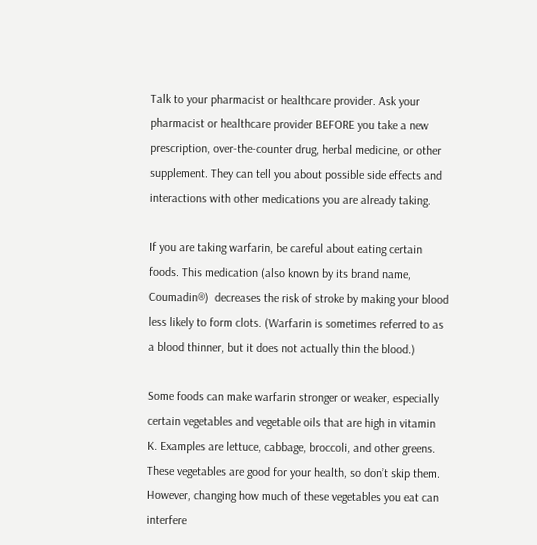Talk to your pharmacist or healthcare provider. Ask your pharmacist or healthcare provider BEFORE you take a new prescription, over-the-counter drug, herbal medicine, or other supplement. They can tell you about possible side effects and interactions with other medications you are already taking.

If you are taking warfarin, be careful about eating certain foods. This medication (also known by its brand name, Coumadin®)  decreases the risk of stroke by making your blood less likely to form clots. (Warfarin is sometimes referred to as a blood thinner, but it does not actually thin the blood.)

Some foods can make warfarin stronger or weaker, especially certain vegetables and vegetable oils that are high in vitamin K. Examples are lettuce, cabbage, broccoli, and other greens. These vegetables are good for your health, so don’t skip them. However, changing how much of these vegetables you eat can interfere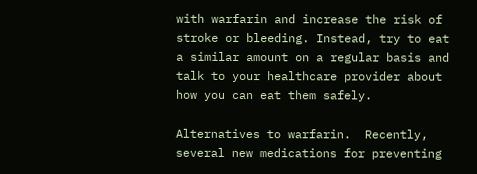with warfarin and increase the risk of stroke or bleeding. Instead, try to eat a similar amount on a regular basis and talk to your healthcare provider about how you can eat them safely.

Alternatives to warfarin.  Recently, several new medications for preventing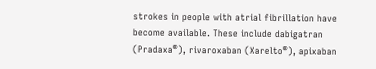strokes in people with atrial fibrillation have become available. These include dabigatran (Pradaxa®), rivaroxaban (Xarelto®), apixaban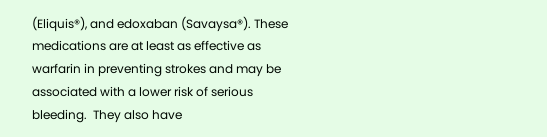(Eliquis®), and edoxaban (Savaysa®). These medications are at least as effective as warfarin in preventing strokes and may be associated with a lower risk of serious bleeding.  They also have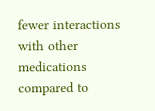fewer interactions with other medications compared to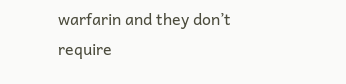warfarin and they don’t require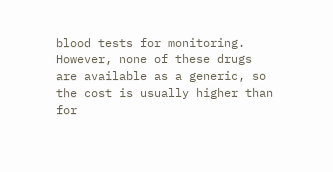blood tests for monitoring. However, none of these drugs are available as a generic, so the cost is usually higher than for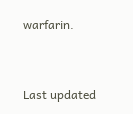warfarin.


Last updated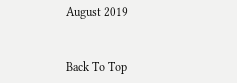August 2019


Back To Top